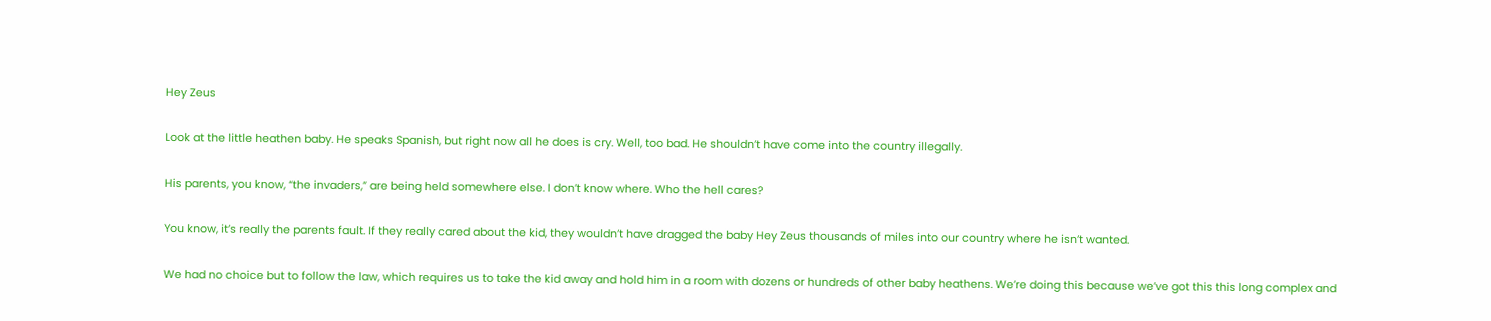Hey Zeus

Look at the little heathen baby. He speaks Spanish, but right now all he does is cry. Well, too bad. He shouldn’t have come into the country illegally.

His parents, you know, “the invaders,” are being held somewhere else. I don’t know where. Who the hell cares?

You know, it’s really the parents fault. If they really cared about the kid, they wouldn’t have dragged the baby Hey Zeus thousands of miles into our country where he isn’t wanted.

We had no choice but to follow the law, which requires us to take the kid away and hold him in a room with dozens or hundreds of other baby heathens. We’re doing this because we’ve got this this long complex and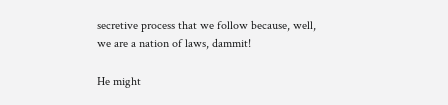secretive process that we follow because, well, we are a nation of laws, dammit!

He might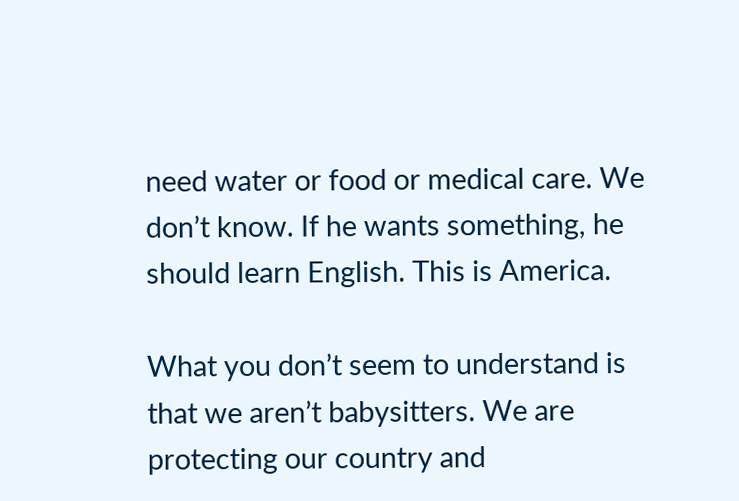need water or food or medical care. We don’t know. If he wants something, he should learn English. This is America.

What you don’t seem to understand is that we aren’t babysitters. We are protecting our country and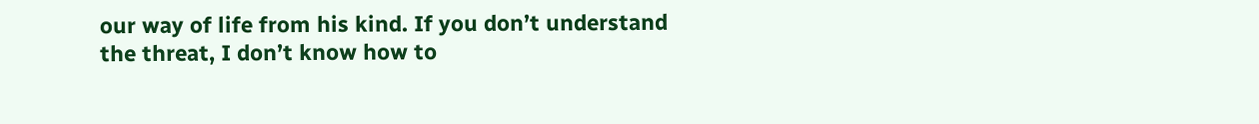our way of life from his kind. If you don’t understand the threat, I don’t know how to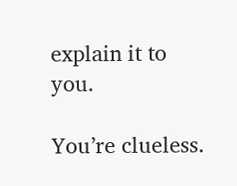explain it to you.

You’re clueless.